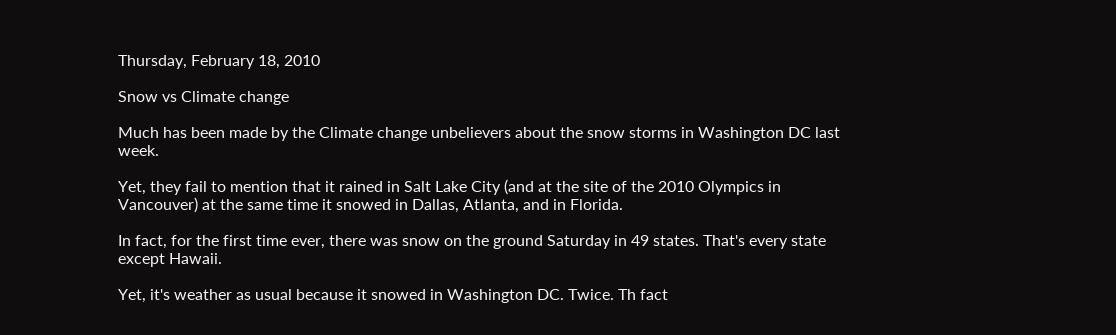Thursday, February 18, 2010

Snow vs Climate change

Much has been made by the Climate change unbelievers about the snow storms in Washington DC last week.

Yet, they fail to mention that it rained in Salt Lake City (and at the site of the 2010 Olympics in Vancouver) at the same time it snowed in Dallas, Atlanta, and in Florida.

In fact, for the first time ever, there was snow on the ground Saturday in 49 states. That's every state except Hawaii.

Yet, it's weather as usual because it snowed in Washington DC. Twice. Th fact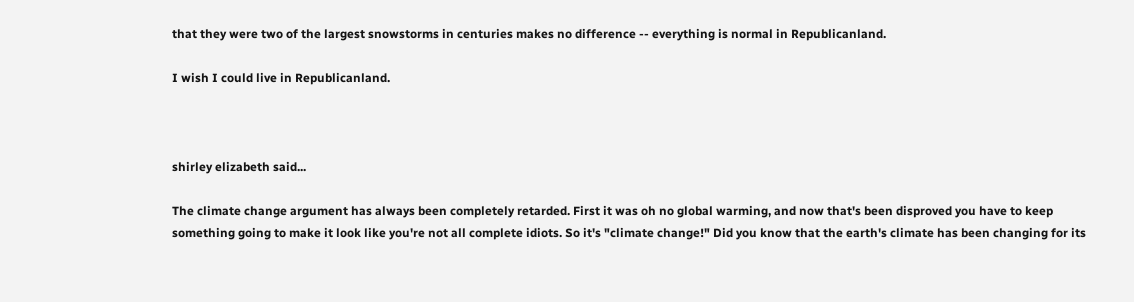that they were two of the largest snowstorms in centuries makes no difference -- everything is normal in Republicanland.

I wish I could live in Republicanland.



shirley elizabeth said...

The climate change argument has always been completely retarded. First it was oh no global warming, and now that's been disproved you have to keep something going to make it look like you're not all complete idiots. So it's "climate change!" Did you know that the earth's climate has been changing for its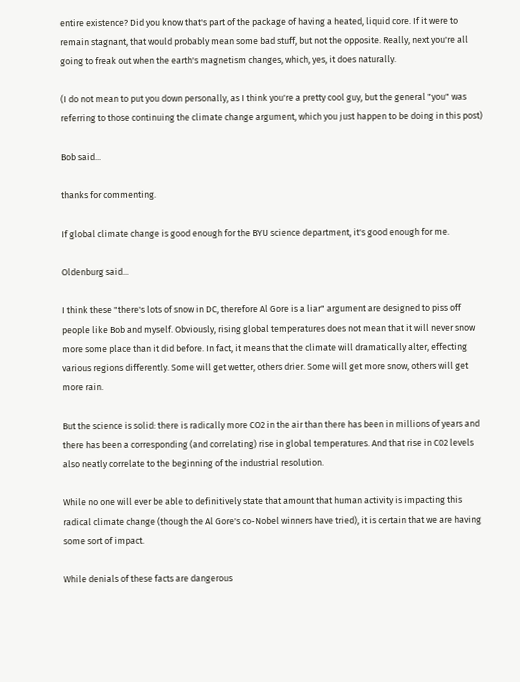entire existence? Did you know that's part of the package of having a heated, liquid core. If it were to remain stagnant, that would probably mean some bad stuff, but not the opposite. Really, next you're all going to freak out when the earth's magnetism changes, which, yes, it does naturally.

(I do not mean to put you down personally, as I think you're a pretty cool guy, but the general "you" was referring to those continuing the climate change argument, which you just happen to be doing in this post)

Bob said...

thanks for commenting.

If global climate change is good enough for the BYU science department, it's good enough for me.

Oldenburg said...

I think these "there's lots of snow in DC, therefore Al Gore is a liar" argument are designed to piss off people like Bob and myself. Obviously, rising global temperatures does not mean that it will never snow more some place than it did before. In fact, it means that the climate will dramatically alter, effecting various regions differently. Some will get wetter, others drier. Some will get more snow, others will get more rain.

But the science is solid: there is radically more CO2 in the air than there has been in millions of years and there has been a corresponding (and correlating) rise in global temperatures. And that rise in C02 levels also neatly correlate to the beginning of the industrial resolution.

While no one will ever be able to definitively state that amount that human activity is impacting this radical climate change (though the Al Gore's co-Nobel winners have tried), it is certain that we are having some sort of impact.

While denials of these facts are dangerous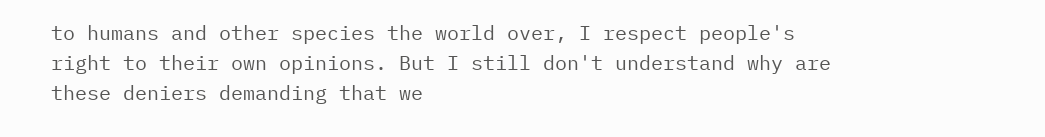to humans and other species the world over, I respect people's right to their own opinions. But I still don't understand why are these deniers demanding that we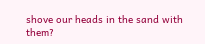shove our heads in the sand with them?